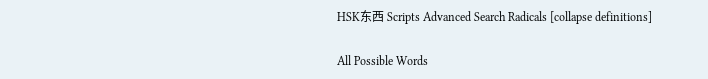HSK东西 Scripts Advanced Search Radicals [collapse definitions]

All Possible Words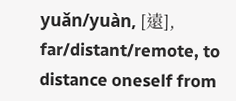yuǎn/yuàn, [遠], far/distant/remote, to distance oneself from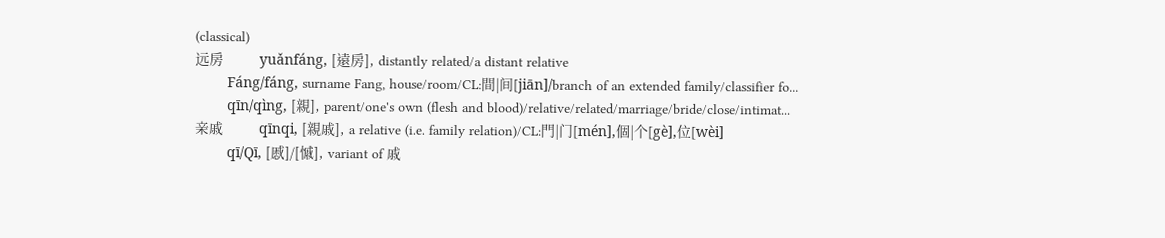(classical)
远房         yuǎnfáng, [遠房], distantly related/a distant relative
        Fáng/fáng, surname Fang, house/room/CL:間|间[jiān]/branch of an extended family/classifier fo...
        qīn/qìng, [親], parent/one's own (flesh and blood)/relative/related/marriage/bride/close/intimat...
亲戚         qīnqi, [親戚], a relative (i.e. family relation)/CL:門|门[mén],個|个[gè],位[wèi]
        qī/Qī, [慼]/[慽], variant of 戚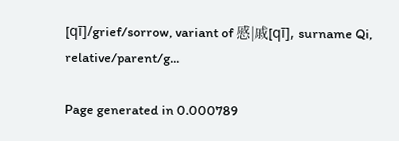[qī]/grief/sorrow, variant of 慼|戚[qī], surname Qi, relative/parent/g...

Page generated in 0.000789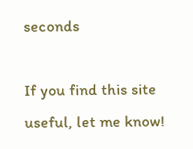seconds

If you find this site useful, let me know!